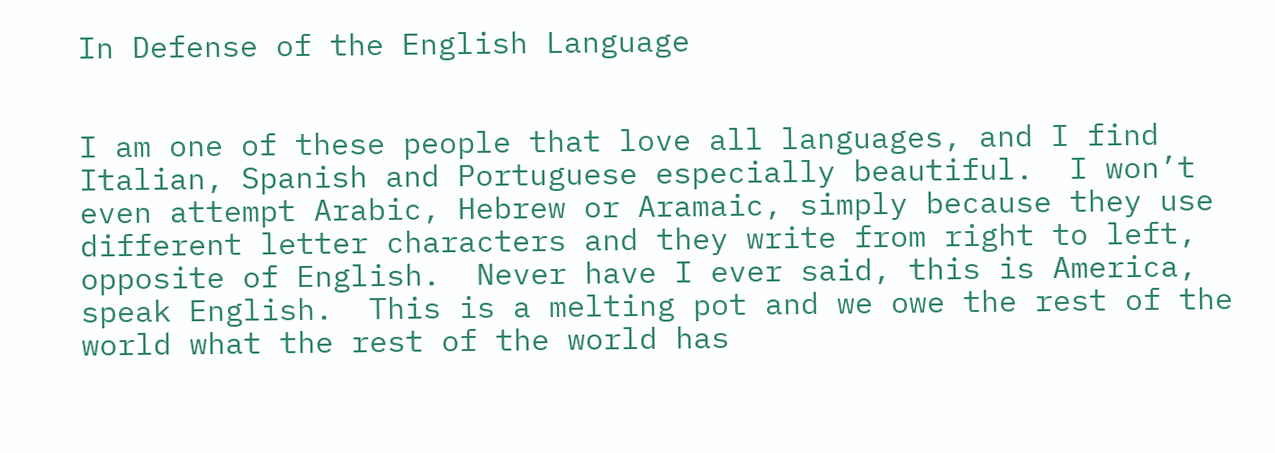In Defense of the English Language


I am one of these people that love all languages, and I find Italian, Spanish and Portuguese especially beautiful.  I won’t even attempt Arabic, Hebrew or Aramaic, simply because they use different letter characters and they write from right to left, opposite of English.  Never have I ever said, this is America, speak English.  This is a melting pot and we owe the rest of the world what the rest of the world has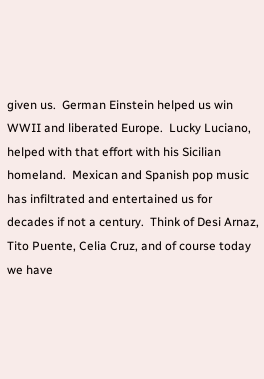given us.  German Einstein helped us win WWII and liberated Europe.  Lucky Luciano, helped with that effort with his Sicilian homeland.  Mexican and Spanish pop music has infiltrated and entertained us for decades if not a century.  Think of Desi Arnaz, Tito Puente, Celia Cruz, and of course today we have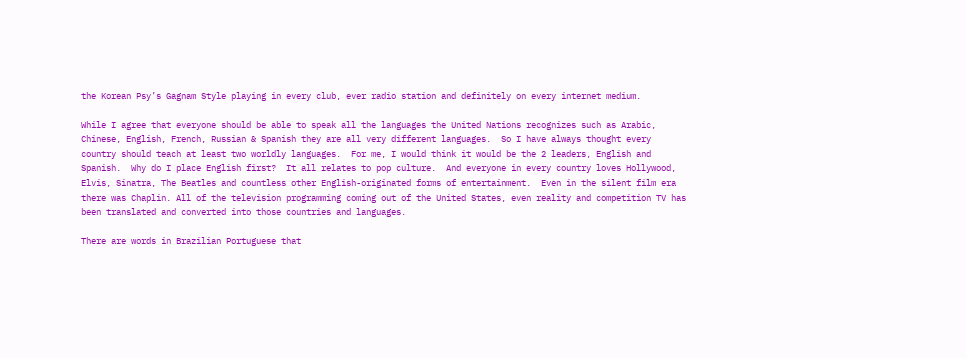the Korean Psy’s Gagnam Style playing in every club, ever radio station and definitely on every internet medium.

While I agree that everyone should be able to speak all the languages the United Nations recognizes such as Arabic, Chinese, English, French, Russian & Spanish they are all very different languages.  So I have always thought every country should teach at least two worldly languages.  For me, I would think it would be the 2 leaders, English and Spanish.  Why do I place English first?  It all relates to pop culture.  And everyone in every country loves Hollywood, Elvis, Sinatra, The Beatles and countless other English-originated forms of entertainment.  Even in the silent film era there was Chaplin. All of the television programming coming out of the United States, even reality and competition TV has been translated and converted into those countries and languages.

There are words in Brazilian Portuguese that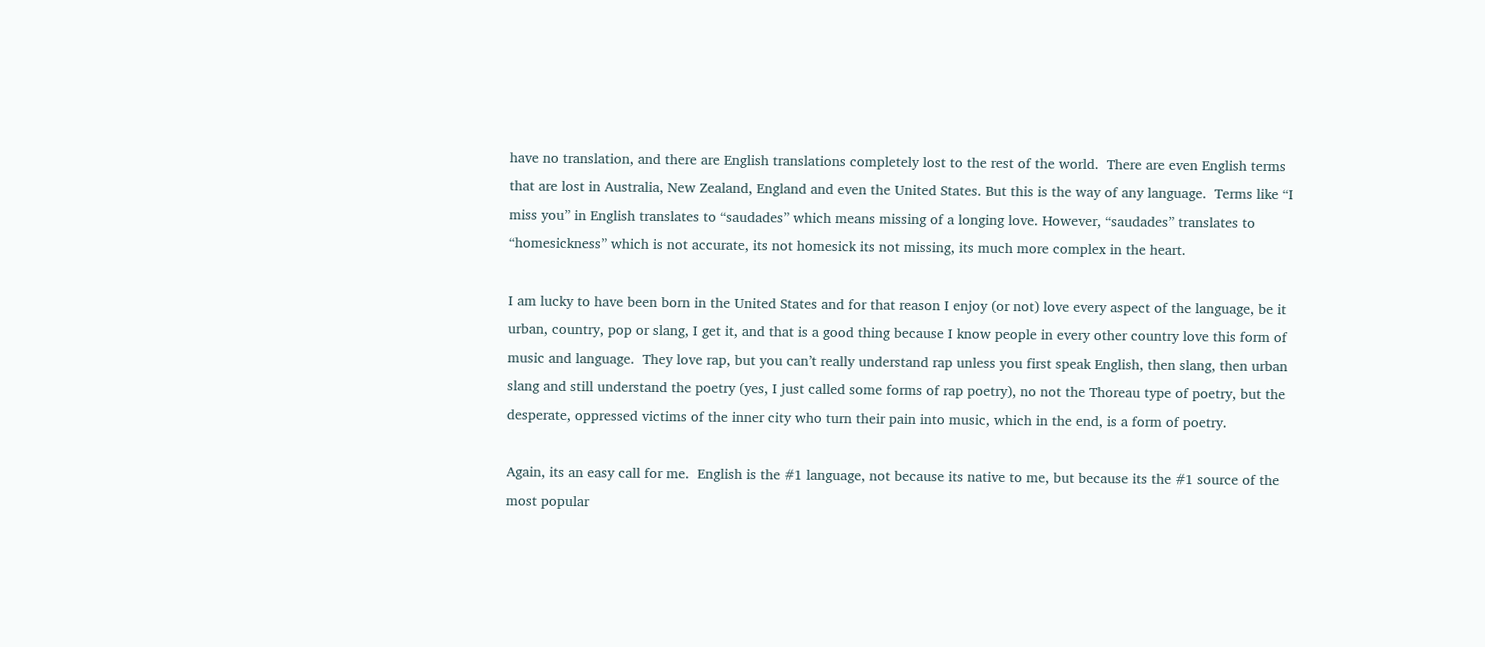have no translation, and there are English translations completely lost to the rest of the world.  There are even English terms that are lost in Australia, New Zealand, England and even the United States. But this is the way of any language.  Terms like “I miss you” in English translates to “saudades” which means missing of a longing love. However, “saudades” translates to “homesickness” which is not accurate, its not homesick its not missing, its much more complex in the heart.

I am lucky to have been born in the United States and for that reason I enjoy (or not) love every aspect of the language, be it urban, country, pop or slang, I get it, and that is a good thing because I know people in every other country love this form of music and language.  They love rap, but you can’t really understand rap unless you first speak English, then slang, then urban slang and still understand the poetry (yes, I just called some forms of rap poetry), no not the Thoreau type of poetry, but the desperate, oppressed victims of the inner city who turn their pain into music, which in the end, is a form of poetry.

Again, its an easy call for me.  English is the #1 language, not because its native to me, but because its the #1 source of the most popular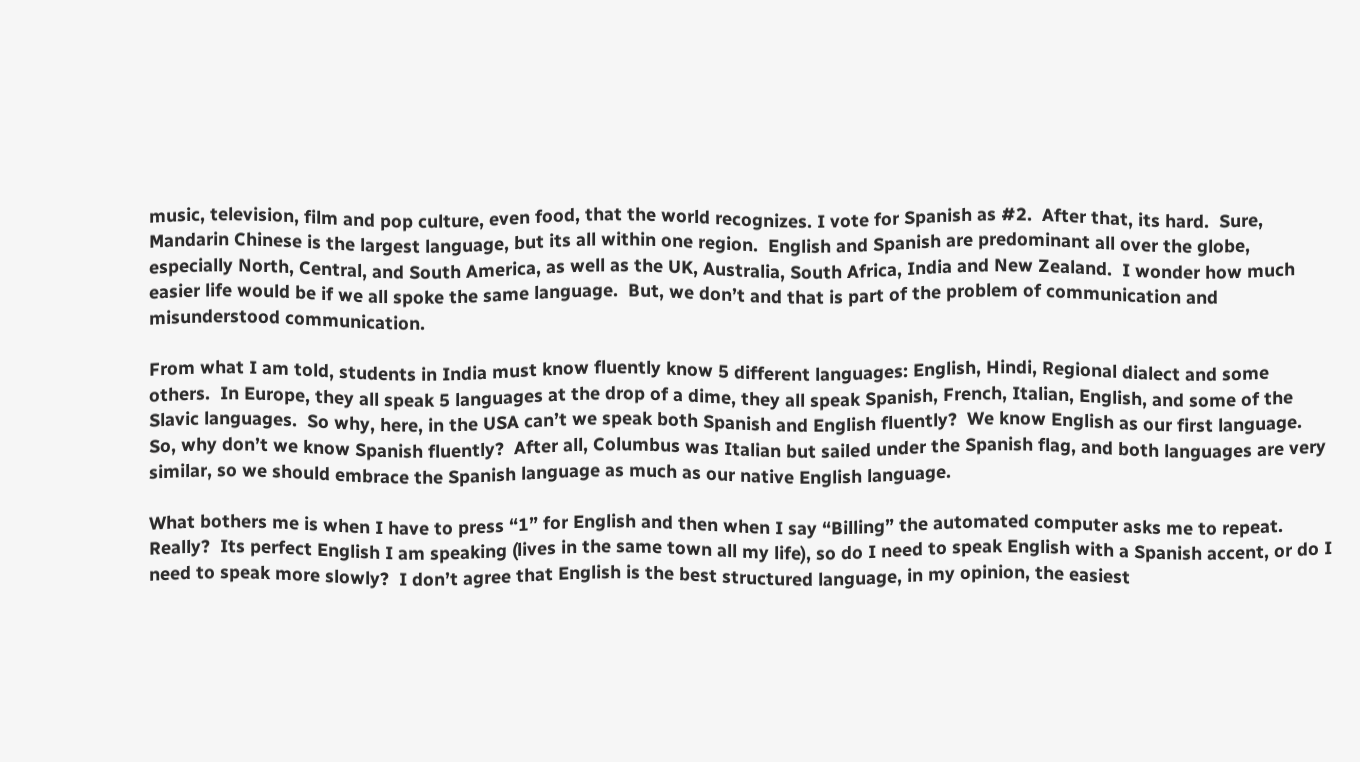music, television, film and pop culture, even food, that the world recognizes. I vote for Spanish as #2.  After that, its hard.  Sure, Mandarin Chinese is the largest language, but its all within one region.  English and Spanish are predominant all over the globe, especially North, Central, and South America, as well as the UK, Australia, South Africa, India and New Zealand.  I wonder how much easier life would be if we all spoke the same language.  But, we don’t and that is part of the problem of communication and misunderstood communication.

From what I am told, students in India must know fluently know 5 different languages: English, Hindi, Regional dialect and some others.  In Europe, they all speak 5 languages at the drop of a dime, they all speak Spanish, French, Italian, English, and some of the Slavic languages.  So why, here, in the USA can’t we speak both Spanish and English fluently?  We know English as our first language.  So, why don’t we know Spanish fluently?  After all, Columbus was Italian but sailed under the Spanish flag, and both languages are very similar, so we should embrace the Spanish language as much as our native English language.

What bothers me is when I have to press “1” for English and then when I say “Billing” the automated computer asks me to repeat. Really?  Its perfect English I am speaking (lives in the same town all my life), so do I need to speak English with a Spanish accent, or do I need to speak more slowly?  I don’t agree that English is the best structured language, in my opinion, the easiest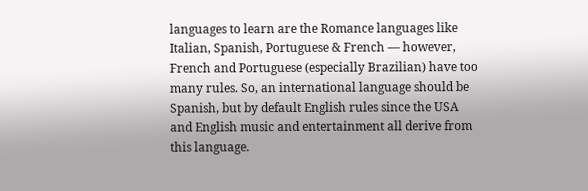languages to learn are the Romance languages like Italian, Spanish, Portuguese & French — however, French and Portuguese (especially Brazilian) have too many rules. So, an international language should be Spanish, but by default English rules since the USA and English music and entertainment all derive from this language.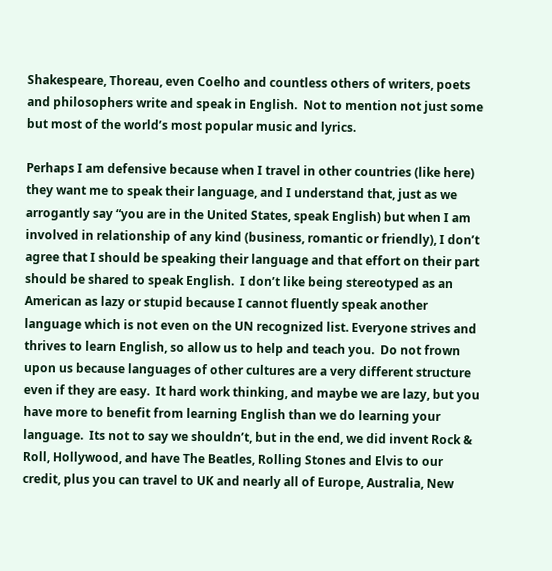Shakespeare, Thoreau, even Coelho and countless others of writers, poets and philosophers write and speak in English.  Not to mention not just some but most of the world’s most popular music and lyrics.

Perhaps I am defensive because when I travel in other countries (like here) they want me to speak their language, and I understand that, just as we arrogantly say “you are in the United States, speak English) but when I am involved in relationship of any kind (business, romantic or friendly), I don’t agree that I should be speaking their language and that effort on their part should be shared to speak English.  I don’t like being stereotyped as an American as lazy or stupid because I cannot fluently speak another language which is not even on the UN recognized list. Everyone strives and thrives to learn English, so allow us to help and teach you.  Do not frown upon us because languages of other cultures are a very different structure even if they are easy.  It hard work thinking, and maybe we are lazy, but you have more to benefit from learning English than we do learning your language.  Its not to say we shouldn’t, but in the end, we did invent Rock & Roll, Hollywood, and have The Beatles, Rolling Stones and Elvis to our credit, plus you can travel to UK and nearly all of Europe, Australia, New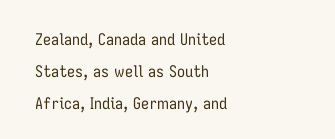Zealand, Canada and United States, as well as South Africa, India, Germany, and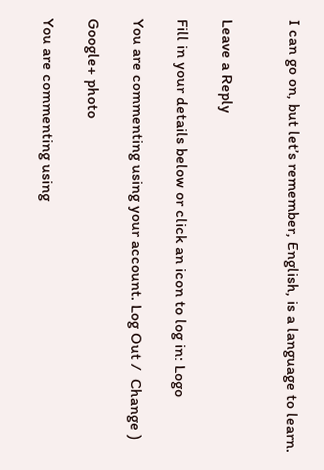I can go on, but let’s remember, English, is a language to learn.


Leave a Reply

Fill in your details below or click an icon to log in: Logo

You are commenting using your account. Log Out /  Change )

Google+ photo

You are commenting using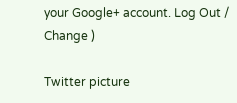your Google+ account. Log Out /  Change )

Twitter picture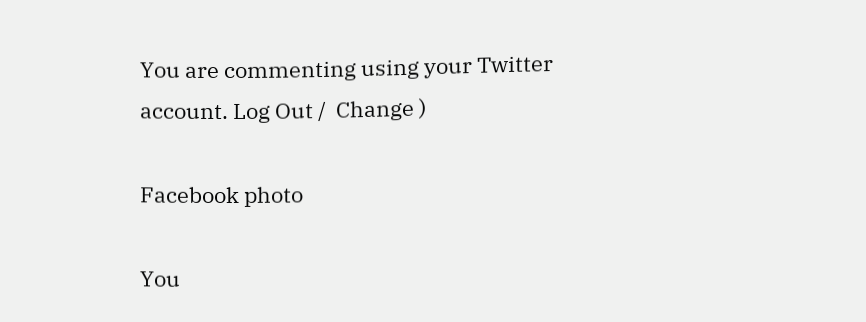You are commenting using your Twitter account. Log Out /  Change )

Facebook photo

You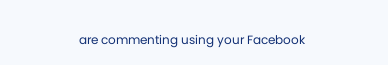are commenting using your Facebook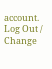account. Log Out /  Change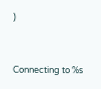)


Connecting to %s